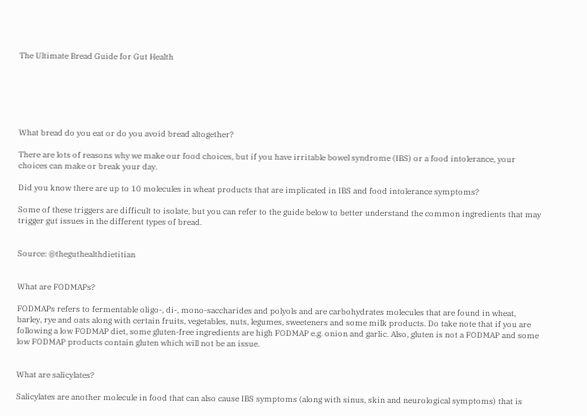The Ultimate Bread Guide for Gut Health






What bread do you eat or do you avoid bread altogether?

There are lots of reasons why we make our food choices, but if you have irritable bowel syndrome (IBS) or a food intolerance, your choices can make or break your day.

Did you know there are up to 10 molecules in wheat products that are implicated in IBS and food intolerance symptoms?

Some of these triggers are difficult to isolate, but you can refer to the guide below to better understand the common ingredients that may trigger gut issues in the different types of bread.


Source: @theguthealthdietitian


What are FODMAPs?

FODMAPs refers to fermentable oligo-, di-, mono-saccharides and polyols and are carbohydrates molecules that are found in wheat, barley, rye and oats along with certain fruits, vegetables, nuts, legumes, sweeteners and some milk products. Do take note that if you are following a low FODMAP diet, some gluten-free ingredients are high FODMAP e.g. onion and garlic. Also, gluten is not a FODMAP and some low FODMAP products contain gluten which will not be an issue.


What are salicylates?

Salicylates are another molecule in food that can also cause IBS symptoms (along with sinus, skin and neurological symptoms) that is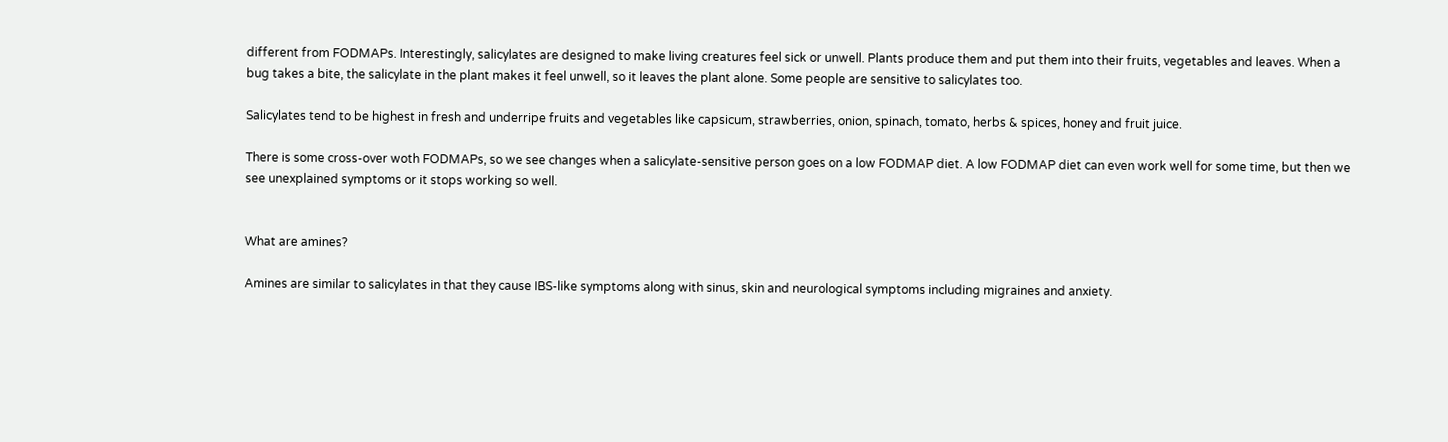different from FODMAPs. Interestingly, salicylates are designed to make living creatures feel sick or unwell. Plants produce them and put them into their fruits, vegetables and leaves. When a bug takes a bite, the salicylate in the plant makes it feel unwell, so it leaves the plant alone. Some people are sensitive to salicylates too.

Salicylates tend to be highest in fresh and underripe fruits and vegetables like capsicum, strawberries, onion, spinach, tomato, herbs & spices, honey and fruit juice.

There is some cross-over woth FODMAPs, so we see changes when a salicylate-sensitive person goes on a low FODMAP diet. A low FODMAP diet can even work well for some time, but then we see unexplained symptoms or it stops working so well.


What are amines?

Amines are similar to salicylates in that they cause IBS-like symptoms along with sinus, skin and neurological symptoms including migraines and anxiety.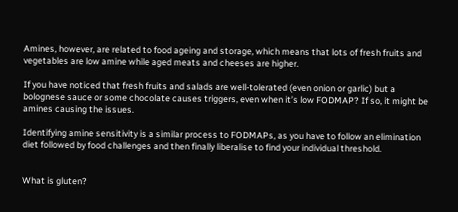Amines, however, are related to food ageing and storage, which means that lots of fresh fruits and vegetables are low amine while aged meats and cheeses are higher.

If you have noticed that fresh fruits and salads are well-tolerated (even onion or garlic) but a bolognese sauce or some chocolate causes triggers, even when it’s low FODMAP? If so, it might be amines causing the issues.

Identifying amine sensitivity is a similar process to FODMAPs, as you have to follow an elimination diet followed by food challenges and then finally liberalise to find your individual threshold.


What is gluten?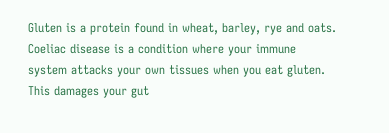Gluten is a protein found in wheat, barley, rye and oats. Coeliac disease is a condition where your immune system attacks your own tissues when you eat gluten. This damages your gut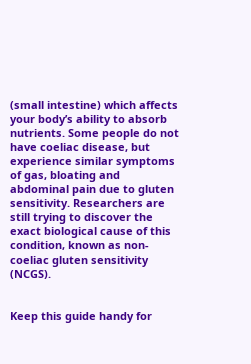(small intestine) which affects your body’s ability to absorb nutrients. Some people do not have coeliac disease, but experience similar symptoms of gas, bloating and abdominal pain due to gluten sensitivity. Researchers are still trying to discover the exact biological cause of this condition, known as non-coeliac gluten sensitivity (NCGS).


Keep this guide handy for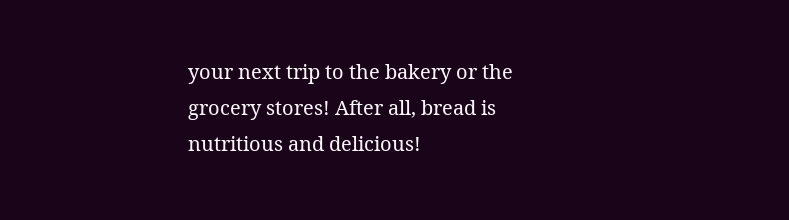your next trip to the bakery or the grocery stores! After all, bread is nutritious and delicious!